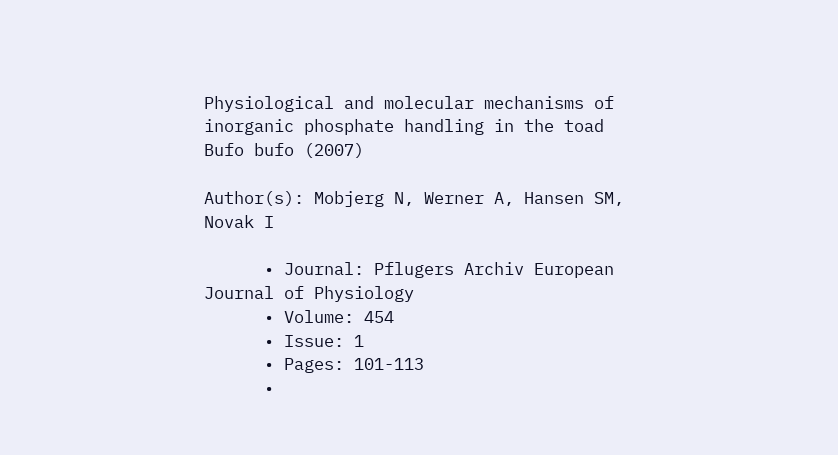Physiological and molecular mechanisms of inorganic phosphate handling in the toad Bufo bufo (2007)

Author(s): Mobjerg N, Werner A, Hansen SM, Novak I

      • Journal: Pflugers Archiv European Journal of Physiology
      • Volume: 454
      • Issue: 1
      • Pages: 101-113
      •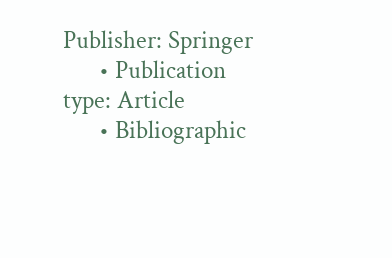Publisher: Springer
      • Publication type: Article
      • Bibliographic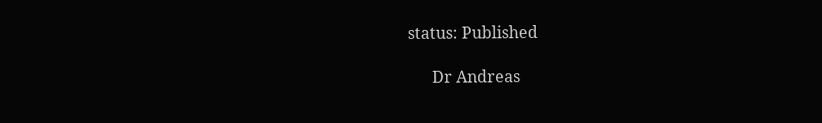status: Published

      Dr Andreas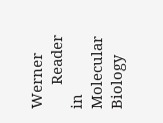Werner
      Reader in Molecular Biology